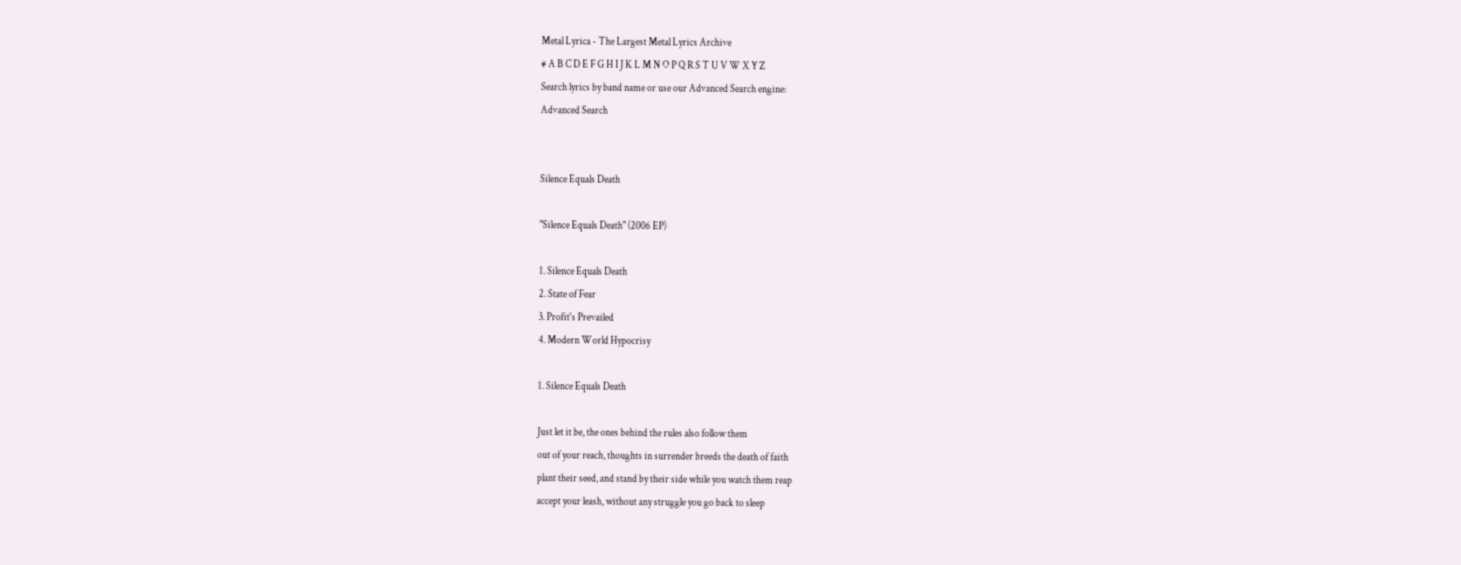Metal Lyrica - The Largest Metal Lyrics Archive
# A B C D E F G H I J K L M N O P Q R S T U V W X Y Z
Search lyrics by band name or use our Advanced Search engine:
Advanced Search


Silence Equals Death

"Silence Equals Death" (2006 EP)

1. Silence Equals Death
2. State of Fear
3. Profit's Prevailed
4. Modern World Hypocrisy

1. Silence Equals Death

Just let it be, the ones behind the rules also follow them
out of your reach, thoughts in surrender breeds the death of faith
plant their seed, and stand by their side while you watch them reap
accept your leash, without any struggle you go back to sleep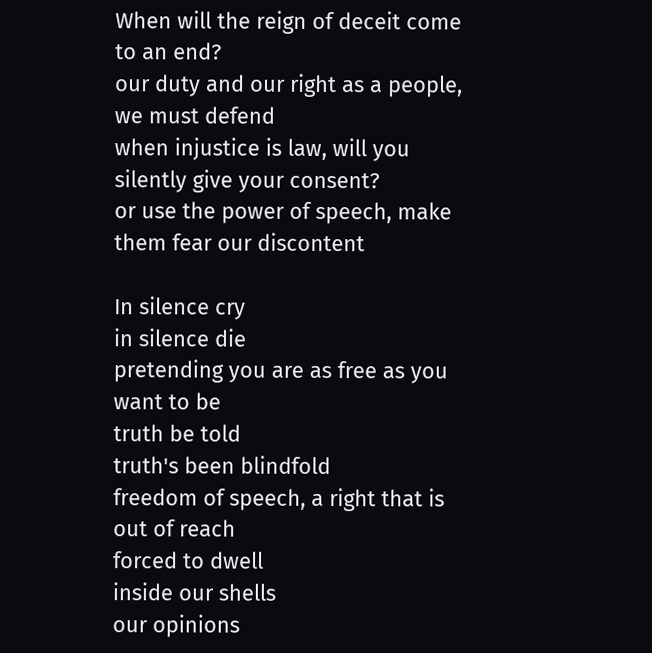When will the reign of deceit come to an end?
our duty and our right as a people, we must defend
when injustice is law, will you silently give your consent?
or use the power of speech, make them fear our discontent

In silence cry
in silence die
pretending you are as free as you want to be
truth be told
truth's been blindfold
freedom of speech, a right that is out of reach
forced to dwell
inside our shells
our opinions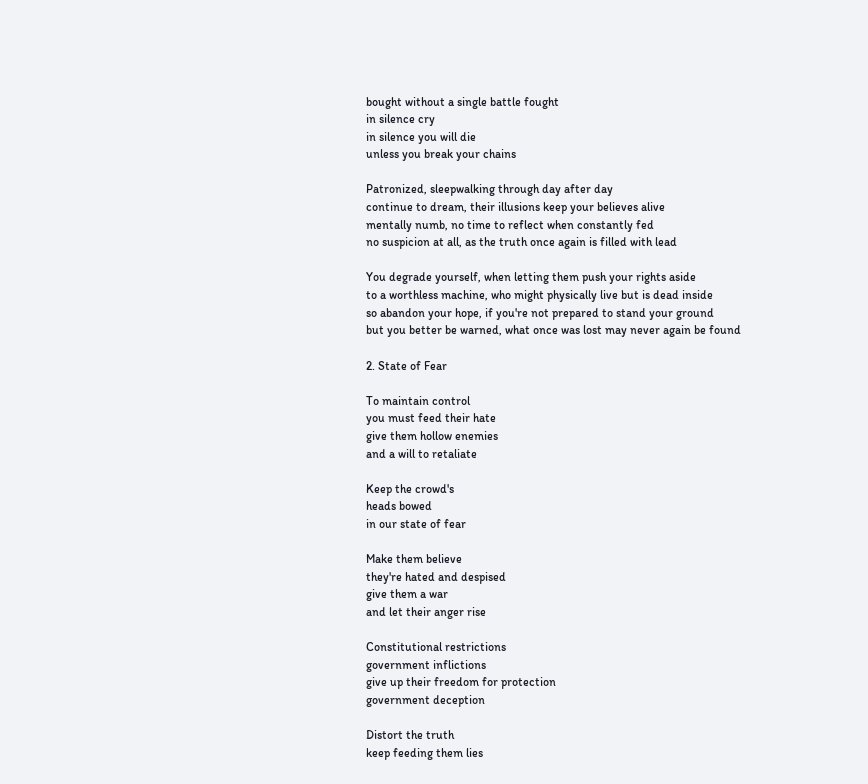bought without a single battle fought
in silence cry
in silence you will die
unless you break your chains

Patronized, sleepwalking through day after day
continue to dream, their illusions keep your believes alive
mentally numb, no time to reflect when constantly fed
no suspicion at all, as the truth once again is filled with lead

You degrade yourself, when letting them push your rights aside
to a worthless machine, who might physically live but is dead inside
so abandon your hope, if you're not prepared to stand your ground
but you better be warned, what once was lost may never again be found

2. State of Fear

To maintain control
you must feed their hate
give them hollow enemies
and a will to retaliate

Keep the crowd's
heads bowed
in our state of fear

Make them believe
they're hated and despised
give them a war
and let their anger rise

Constitutional restrictions
government inflictions
give up their freedom for protection
government deception

Distort the truth
keep feeding them lies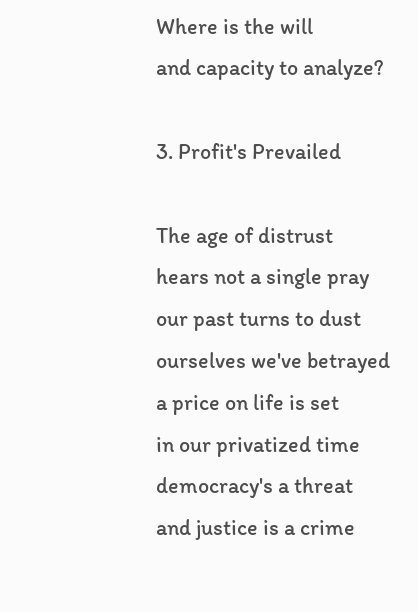Where is the will
and capacity to analyze?

3. Profit's Prevailed

The age of distrust
hears not a single pray
our past turns to dust
ourselves we've betrayed
a price on life is set
in our privatized time
democracy's a threat
and justice is a crime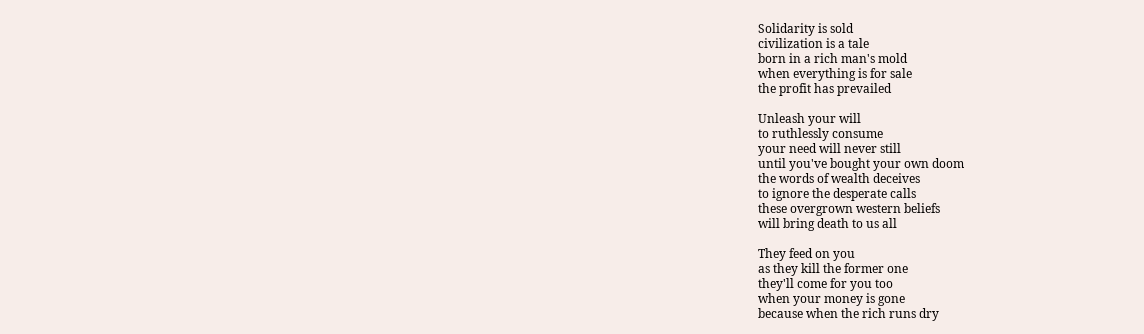Solidarity is sold
civilization is a tale
born in a rich man's mold
when everything is for sale
the profit has prevailed

Unleash your will
to ruthlessly consume
your need will never still
until you've bought your own doom
the words of wealth deceives
to ignore the desperate calls
these overgrown western beliefs
will bring death to us all

They feed on you
as they kill the former one
they'll come for you too
when your money is gone
because when the rich runs dry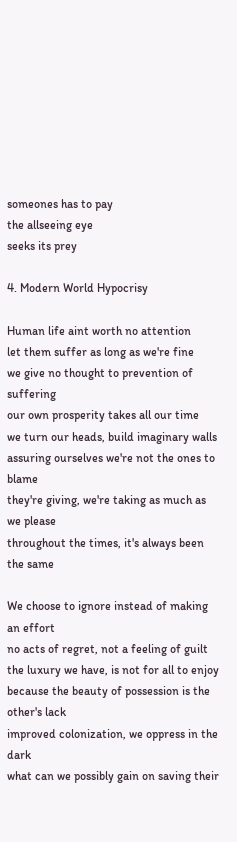someones has to pay
the allseeing eye
seeks its prey

4. Modern World Hypocrisy

Human life aint worth no attention
let them suffer as long as we're fine
we give no thought to prevention of suffering
our own prosperity takes all our time
we turn our heads, build imaginary walls
assuring ourselves we're not the ones to blame
they're giving, we're taking as much as we please
throughout the times, it's always been the same

We choose to ignore instead of making an effort
no acts of regret, not a feeling of guilt
the luxury we have, is not for all to enjoy
because the beauty of possession is the other's lack
improved colonization, we oppress in the dark
what can we possibly gain on saving their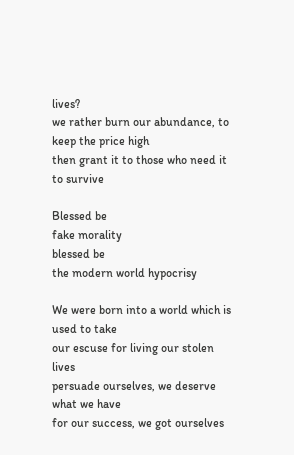lives?
we rather burn our abundance, to keep the price high
then grant it to those who need it to survive

Blessed be
fake morality
blessed be
the modern world hypocrisy

We were born into a world which is used to take
our escuse for living our stolen lives
persuade ourselves, we deserve what we have
for our success, we got ourselves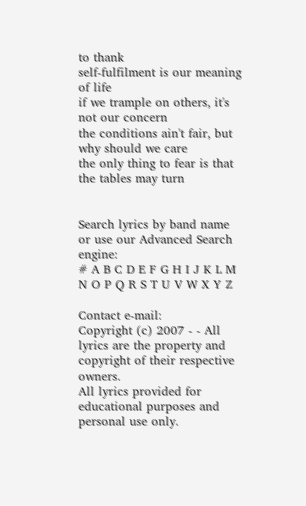to thank
self-fulfilment is our meaning of life
if we trample on others, it's not our concern
the conditions ain't fair, but why should we care
the only thing to fear is that the tables may turn


Search lyrics by band name or use our Advanced Search engine:
# A B C D E F G H I J K L M N O P Q R S T U V W X Y Z

Contact e-mail:
Copyright (c) 2007 - - All lyrics are the property and copyright of their respective owners.
All lyrics provided for educational purposes and personal use only.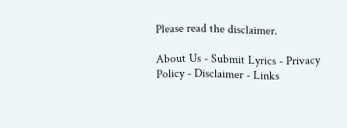Please read the disclaimer.

About Us - Submit Lyrics - Privacy Policy - Disclaimer - Links